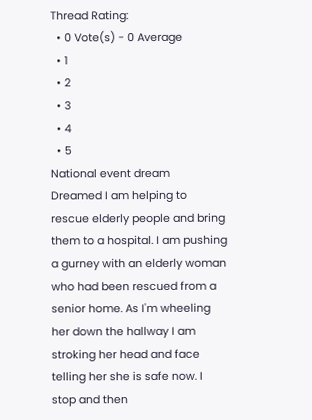Thread Rating:
  • 0 Vote(s) - 0 Average
  • 1
  • 2
  • 3
  • 4
  • 5
National event dream
Dreamed I am helping to rescue elderly people and bring them to a hospital. I am pushing a gurney with an elderly woman who had been rescued from a senior home. As I'm wheeling her down the hallway I am stroking her head and face telling her she is safe now. I stop and then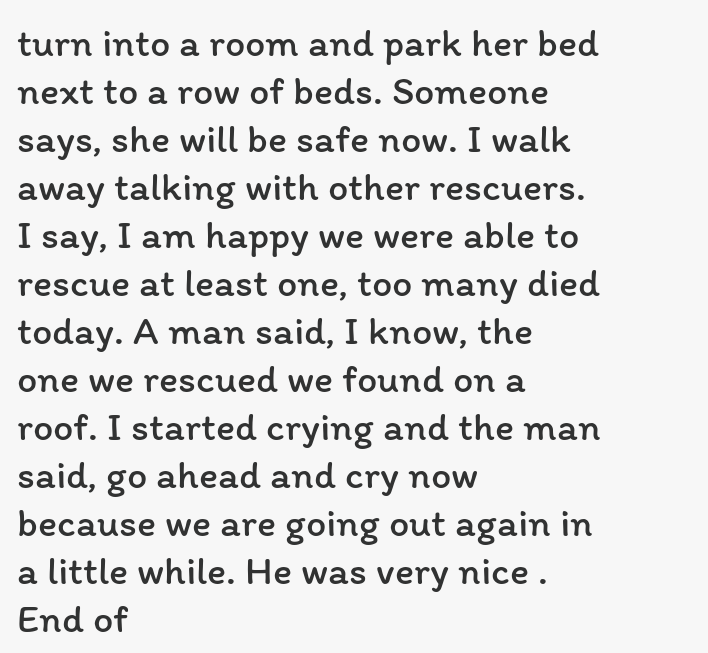turn into a room and park her bed next to a row of beds. Someone says, she will be safe now. I walk away talking with other rescuers. I say, I am happy we were able to rescue at least one, too many died today. A man said, I know, the one we rescued we found on a roof. I started crying and the man said, go ahead and cry now because we are going out again in a little while. He was very nice . End of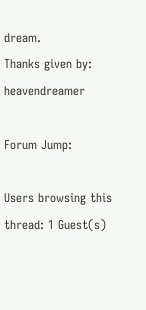dream.
Thanks given by: heavendreamer

Forum Jump:

Users browsing this thread: 1 Guest(s)